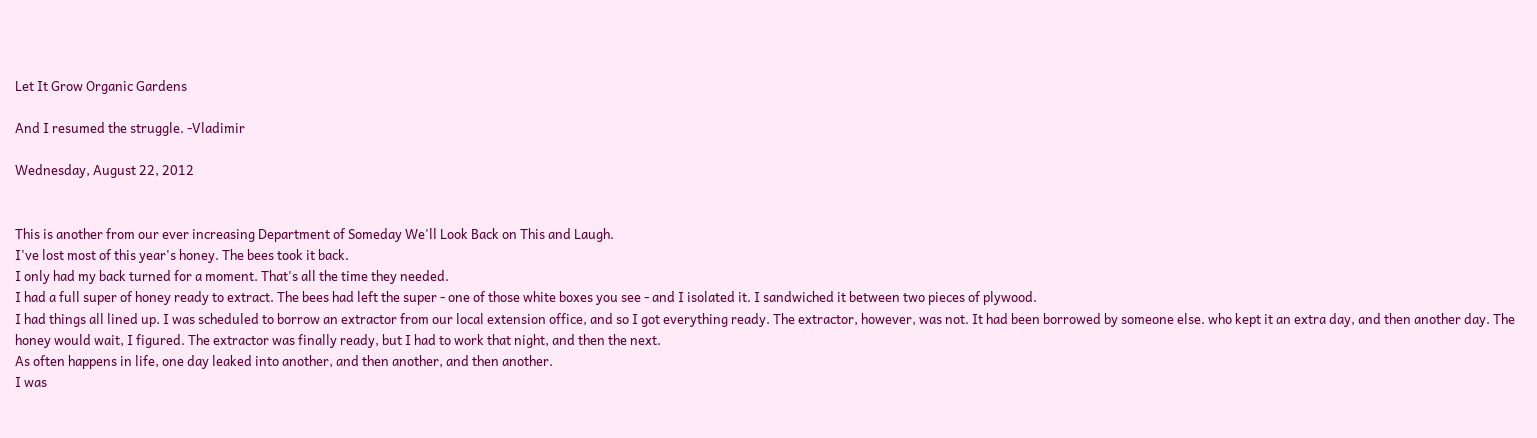Let It Grow Organic Gardens

And I resumed the struggle. -Vladimir

Wednesday, August 22, 2012


This is another from our ever increasing Department of Someday We'll Look Back on This and Laugh.
I've lost most of this year's honey. The bees took it back.
I only had my back turned for a moment. That's all the time they needed.
I had a full super of honey ready to extract. The bees had left the super - one of those white boxes you see - and I isolated it. I sandwiched it between two pieces of plywood.
I had things all lined up. I was scheduled to borrow an extractor from our local extension office, and so I got everything ready. The extractor, however, was not. It had been borrowed by someone else. who kept it an extra day, and then another day. The honey would wait, I figured. The extractor was finally ready, but I had to work that night, and then the next.
As often happens in life, one day leaked into another, and then another, and then another.
I was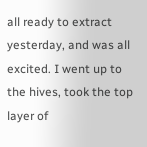all ready to extract yesterday, and was all excited. I went up to the hives, took the top layer of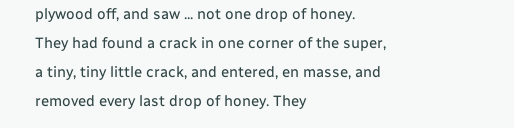plywood off, and saw ... not one drop of honey.
They had found a crack in one corner of the super, a tiny, tiny little crack, and entered, en masse, and removed every last drop of honey. They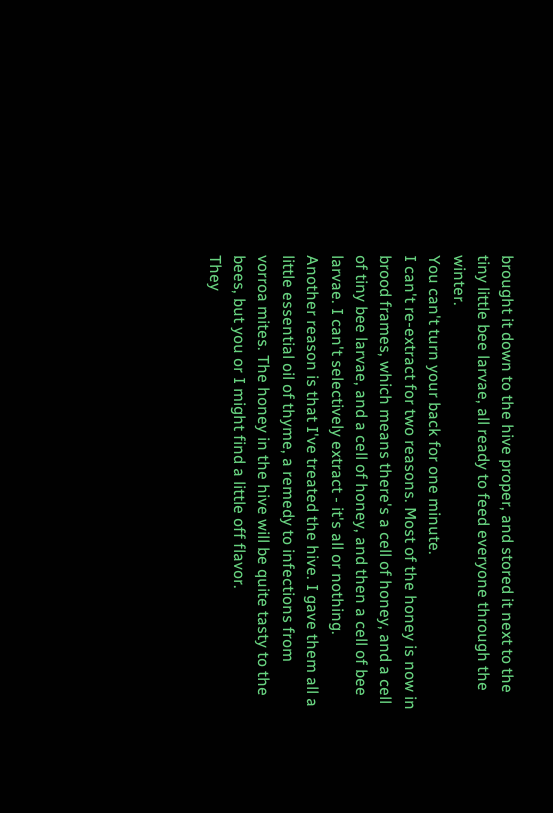brought it down to the hive proper, and stored it next to the tiny little bee larvae, all ready to feed everyone through the winter.
You can't turn your back for one minute.
I can't re-extract for two reasons. Most of the honey is now in brood frames, which means there's a cell of honey, and a cell of tiny bee larvae, and a cell of honey, and then a cell of bee larvae. I can't selectively extract - it's all or nothing.
Another reason is that I've treated the hive. I gave them all a little essential oil of thyme, a remedy to infections from vorroa mites. The honey in the hive will be quite tasty to the bees, but you or I might find a little off flavor.
They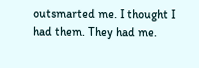outsmarted me. I thought I had them. They had me.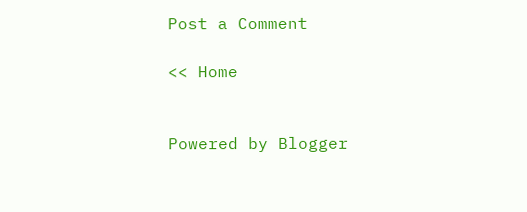Post a Comment

<< Home


Powered by Blogger